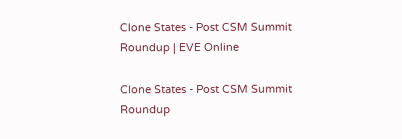Clone States - Post CSM Summit Roundup | EVE Online

Clone States - Post CSM Summit Roundup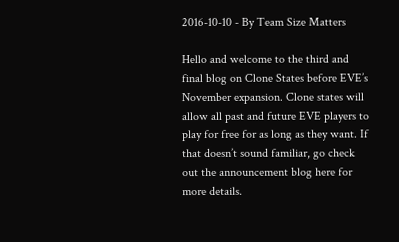2016-10-10 - By Team Size Matters

Hello and welcome to the third and final blog on Clone States before EVE’s November expansion. Clone states will allow all past and future EVE players to play for free for as long as they want. If that doesn’t sound familiar, go check out the announcement blog here for more details.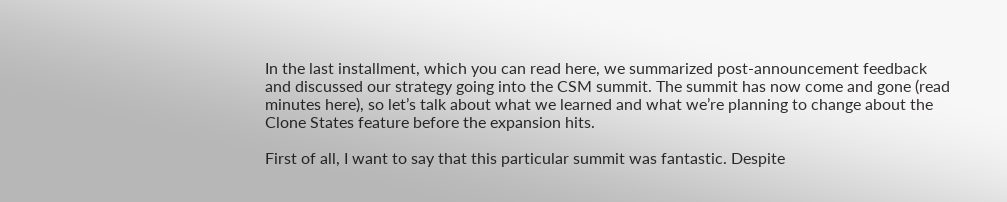In the last installment, which you can read here, we summarized post-announcement feedback and discussed our strategy going into the CSM summit. The summit has now come and gone (read minutes here), so let’s talk about what we learned and what we’re planning to change about the Clone States feature before the expansion hits.

First of all, I want to say that this particular summit was fantastic. Despite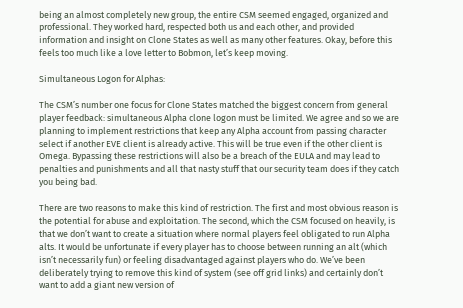being an almost completely new group, the entire CSM seemed engaged, organized and professional. They worked hard, respected both us and each other, and provided information and insight on Clone States as well as many other features. Okay, before this feels too much like a love letter to Bobmon, let’s keep moving.

Simultaneous Logon for Alphas:

The CSM’s number one focus for Clone States matched the biggest concern from general player feedback: simultaneous Alpha clone logon must be limited. We agree and so we are planning to implement restrictions that keep any Alpha account from passing character select if another EVE client is already active. This will be true even if the other client is Omega. Bypassing these restrictions will also be a breach of the EULA and may lead to penalties and punishments and all that nasty stuff that our security team does if they catch you being bad.

There are two reasons to make this kind of restriction. The first and most obvious reason is the potential for abuse and exploitation. The second, which the CSM focused on heavily, is that we don’t want to create a situation where normal players feel obligated to run Alpha alts. It would be unfortunate if every player has to choose between running an alt (which isn’t necessarily fun) or feeling disadvantaged against players who do. We’ve been deliberately trying to remove this kind of system (see off grid links) and certainly don’t want to add a giant new version of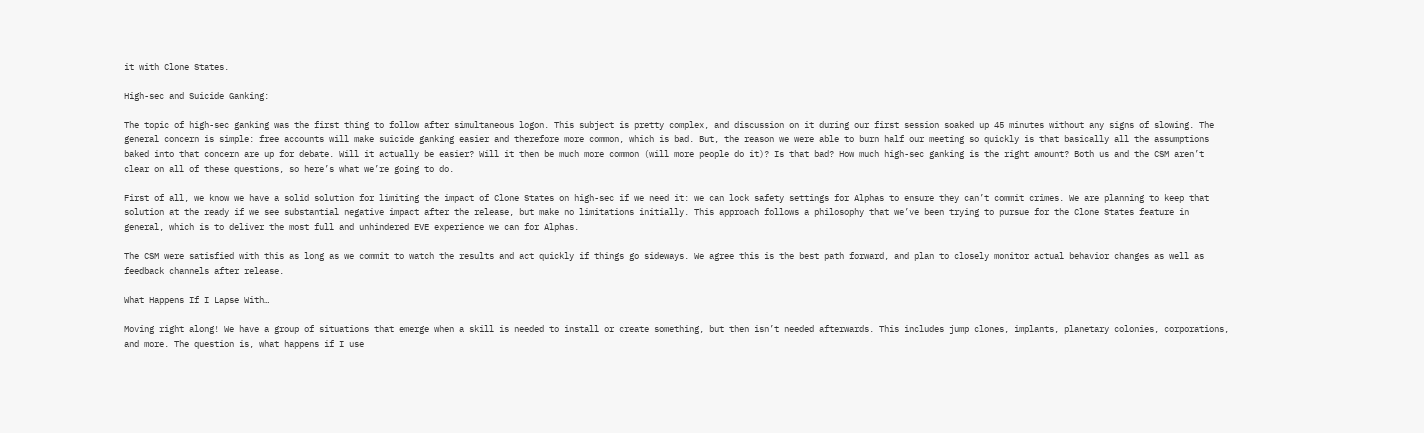it with Clone States.

High-sec and Suicide Ganking:

The topic of high-sec ganking was the first thing to follow after simultaneous logon. This subject is pretty complex, and discussion on it during our first session soaked up 45 minutes without any signs of slowing. The general concern is simple: free accounts will make suicide ganking easier and therefore more common, which is bad. But, the reason we were able to burn half our meeting so quickly is that basically all the assumptions baked into that concern are up for debate. Will it actually be easier? Will it then be much more common (will more people do it)? Is that bad? How much high-sec ganking is the right amount? Both us and the CSM aren’t clear on all of these questions, so here’s what we’re going to do.

First of all, we know we have a solid solution for limiting the impact of Clone States on high-sec if we need it: we can lock safety settings for Alphas to ensure they can’t commit crimes. We are planning to keep that solution at the ready if we see substantial negative impact after the release, but make no limitations initially. This approach follows a philosophy that we’ve been trying to pursue for the Clone States feature in general, which is to deliver the most full and unhindered EVE experience we can for Alphas.

The CSM were satisfied with this as long as we commit to watch the results and act quickly if things go sideways. We agree this is the best path forward, and plan to closely monitor actual behavior changes as well as feedback channels after release.

What Happens If I Lapse With…

Moving right along! We have a group of situations that emerge when a skill is needed to install or create something, but then isn’t needed afterwards. This includes jump clones, implants, planetary colonies, corporations, and more. The question is, what happens if I use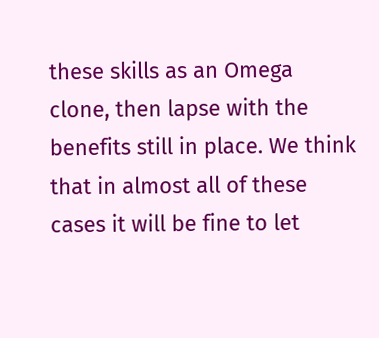these skills as an Omega clone, then lapse with the benefits still in place. We think that in almost all of these cases it will be fine to let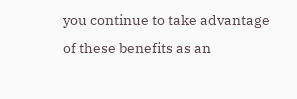you continue to take advantage of these benefits as an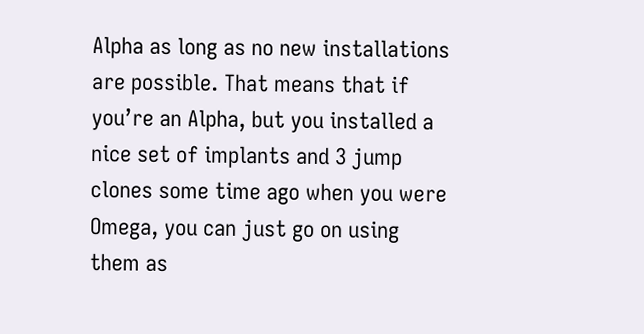Alpha as long as no new installations are possible. That means that if you’re an Alpha, but you installed a nice set of implants and 3 jump clones some time ago when you were Omega, you can just go on using them as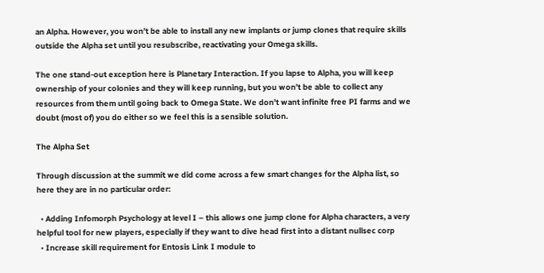an Alpha. However, you won’t be able to install any new implants or jump clones that require skills outside the Alpha set until you resubscribe, reactivating your Omega skills.

The one stand-out exception here is Planetary Interaction. If you lapse to Alpha, you will keep ownership of your colonies and they will keep running, but you won’t be able to collect any resources from them until going back to Omega State. We don’t want infinite free PI farms and we doubt (most of) you do either so we feel this is a sensible solution.

The Alpha Set

Through discussion at the summit we did come across a few smart changes for the Alpha list, so here they are in no particular order:

  • Adding Infomorph Psychology at level I – this allows one jump clone for Alpha characters, a very helpful tool for new players, especially if they want to dive head first into a distant nullsec corp
  • Increase skill requirement for Entosis Link I module to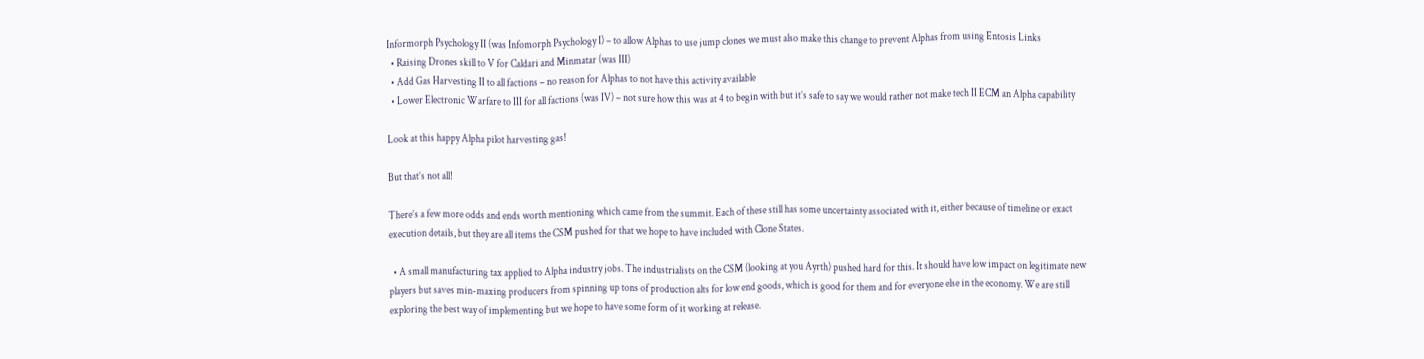Informorph Psychology II (was Infomorph Psychology I) – to allow Alphas to use jump clones we must also make this change to prevent Alphas from using Entosis Links
  • Raising Drones skill to V for Caldari and Minmatar (was III)
  • Add Gas Harvesting II to all factions – no reason for Alphas to not have this activity available
  • Lower Electronic Warfare to III for all factions (was IV) – not sure how this was at 4 to begin with but it’s safe to say we would rather not make tech II ECM an Alpha capability

Look at this happy Alpha pilot harvesting gas!

But that’s not all!

There’s a few more odds and ends worth mentioning which came from the summit. Each of these still has some uncertainty associated with it, either because of timeline or exact execution details, but they are all items the CSM pushed for that we hope to have included with Clone States.

  • A small manufacturing tax applied to Alpha industry jobs. The industrialists on the CSM (looking at you Ayrth) pushed hard for this. It should have low impact on legitimate new players but saves min-maxing producers from spinning up tons of production alts for low end goods, which is good for them and for everyone else in the economy. We are still exploring the best way of implementing but we hope to have some form of it working at release.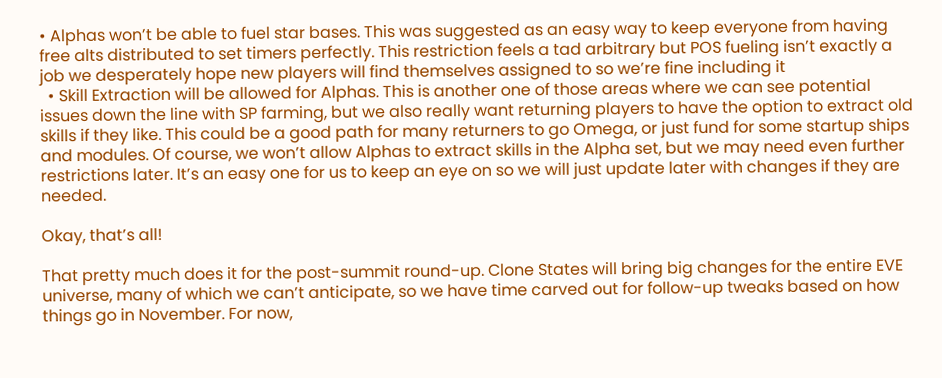• Alphas won’t be able to fuel star bases. This was suggested as an easy way to keep everyone from having free alts distributed to set timers perfectly. This restriction feels a tad arbitrary but POS fueling isn’t exactly a job we desperately hope new players will find themselves assigned to so we’re fine including it
  • Skill Extraction will be allowed for Alphas. This is another one of those areas where we can see potential issues down the line with SP farming, but we also really want returning players to have the option to extract old skills if they like. This could be a good path for many returners to go Omega, or just fund for some startup ships and modules. Of course, we won’t allow Alphas to extract skills in the Alpha set, but we may need even further restrictions later. It’s an easy one for us to keep an eye on so we will just update later with changes if they are needed.

Okay, that’s all!

That pretty much does it for the post-summit round-up. Clone States will bring big changes for the entire EVE universe, many of which we can’t anticipate, so we have time carved out for follow-up tweaks based on how things go in November. For now,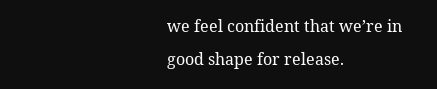we feel confident that we’re in good shape for release.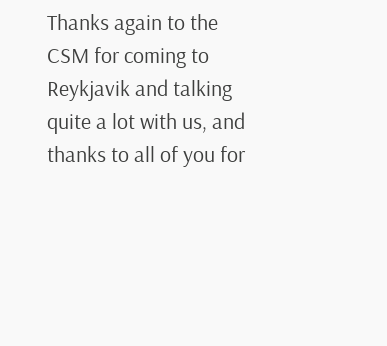Thanks again to the CSM for coming to Reykjavik and talking quite a lot with us, and thanks to all of you for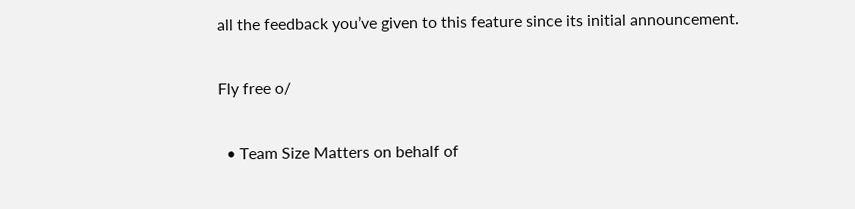all the feedback you’ve given to this feature since its initial announcement.

Fly free o/

  • Team Size Matters on behalf of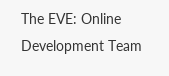The EVE: Online Development Team